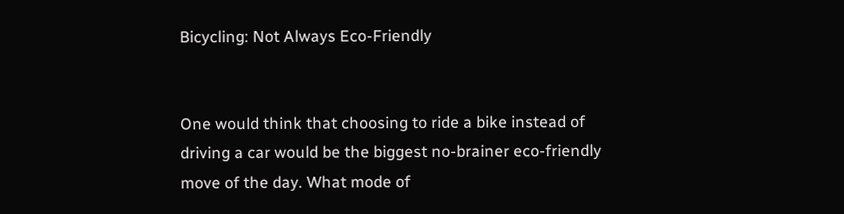Bicycling: Not Always Eco-Friendly


One would think that choosing to ride a bike instead of driving a car would be the biggest no-brainer eco-friendly move of the day. What mode of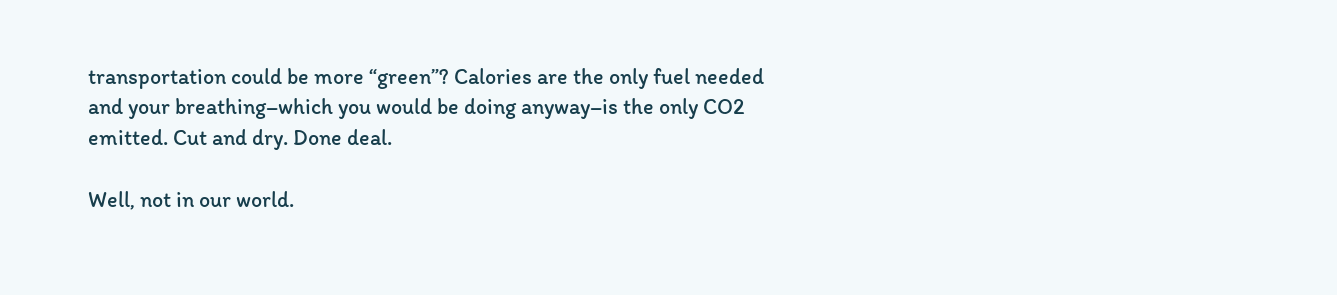transportation could be more “green”? Calories are the only fuel needed and your breathing–which you would be doing anyway–is the only CO2 emitted. Cut and dry. Done deal.

Well, not in our world.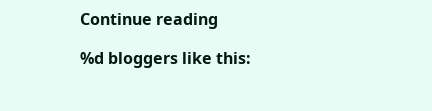Continue reading

%d bloggers like this: